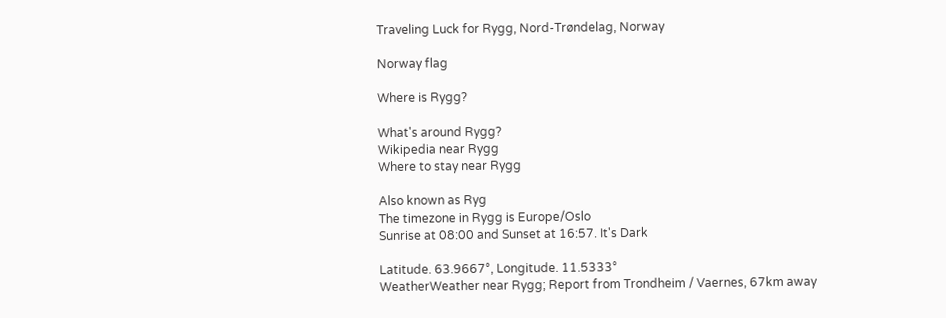Traveling Luck for Rygg, Nord-Trøndelag, Norway

Norway flag

Where is Rygg?

What's around Rygg?
Wikipedia near Rygg
Where to stay near Rygg

Also known as Ryg
The timezone in Rygg is Europe/Oslo
Sunrise at 08:00 and Sunset at 16:57. It's Dark

Latitude. 63.9667°, Longitude. 11.5333°
WeatherWeather near Rygg; Report from Trondheim / Vaernes, 67km away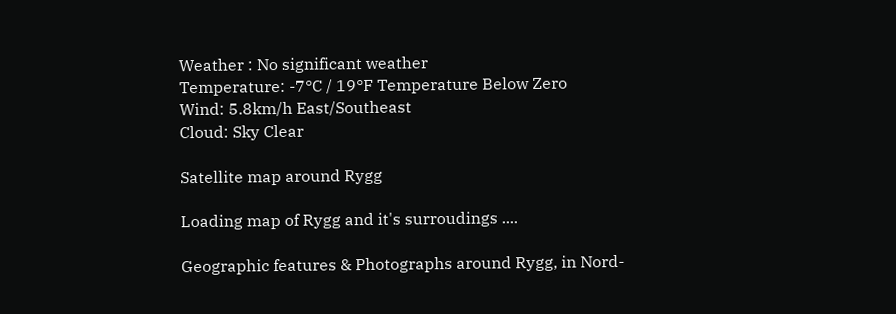Weather : No significant weather
Temperature: -7°C / 19°F Temperature Below Zero
Wind: 5.8km/h East/Southeast
Cloud: Sky Clear

Satellite map around Rygg

Loading map of Rygg and it's surroudings ....

Geographic features & Photographs around Rygg, in Nord-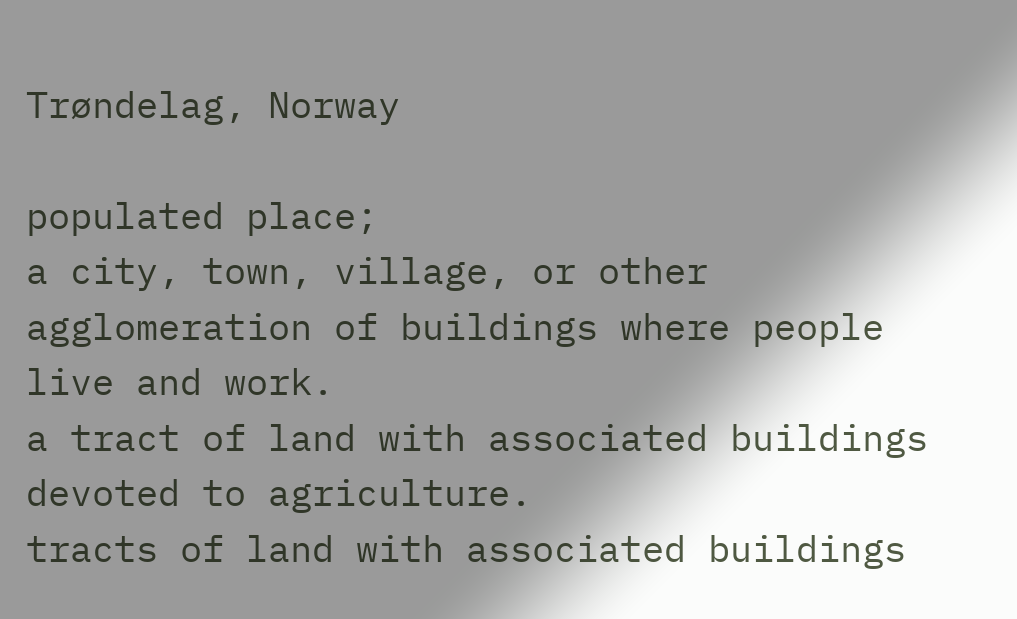Trøndelag, Norway

populated place;
a city, town, village, or other agglomeration of buildings where people live and work.
a tract of land with associated buildings devoted to agriculture.
tracts of land with associated buildings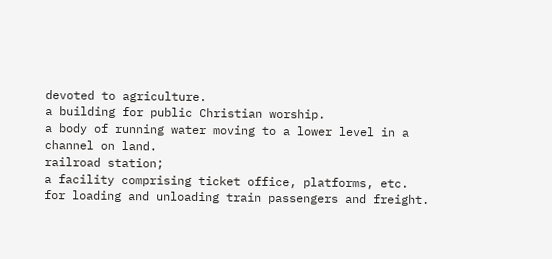devoted to agriculture.
a building for public Christian worship.
a body of running water moving to a lower level in a channel on land.
railroad station;
a facility comprising ticket office, platforms, etc. for loading and unloading train passengers and freight.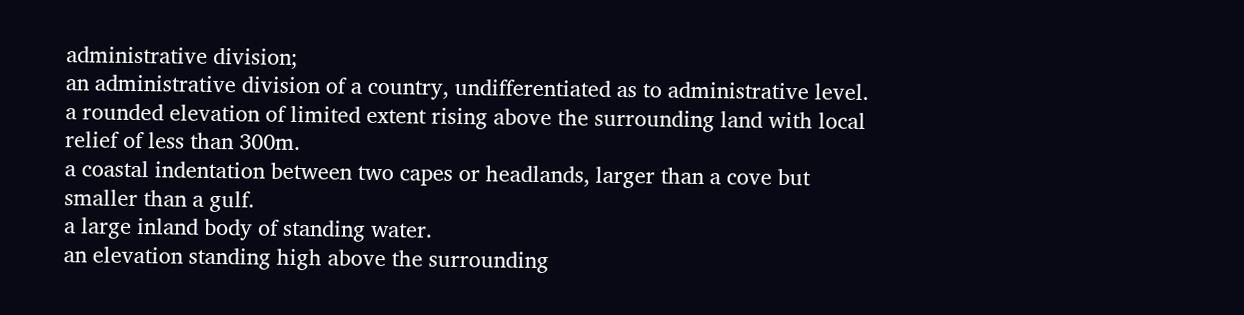administrative division;
an administrative division of a country, undifferentiated as to administrative level.
a rounded elevation of limited extent rising above the surrounding land with local relief of less than 300m.
a coastal indentation between two capes or headlands, larger than a cove but smaller than a gulf.
a large inland body of standing water.
an elevation standing high above the surrounding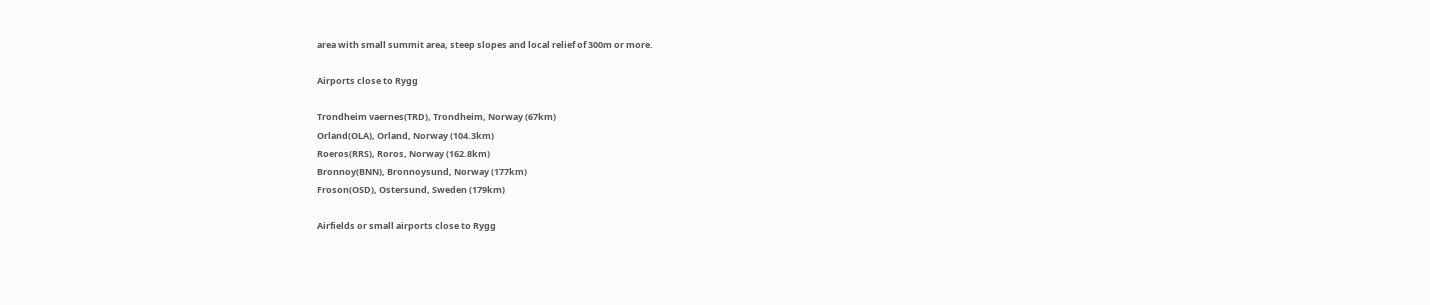area with small summit area, steep slopes and local relief of 300m or more.

Airports close to Rygg

Trondheim vaernes(TRD), Trondheim, Norway (67km)
Orland(OLA), Orland, Norway (104.3km)
Roeros(RRS), Roros, Norway (162.8km)
Bronnoy(BNN), Bronnoysund, Norway (177km)
Froson(OSD), Ostersund, Sweden (179km)

Airfields or small airports close to Rygg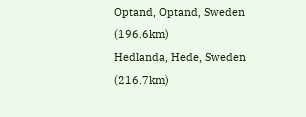Optand, Optand, Sweden (196.6km)
Hedlanda, Hede, Sweden (216.7km)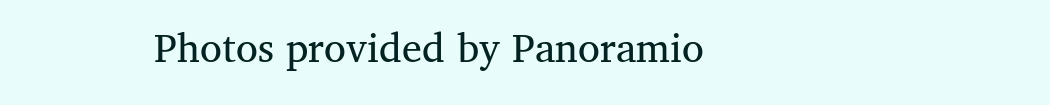Photos provided by Panoramio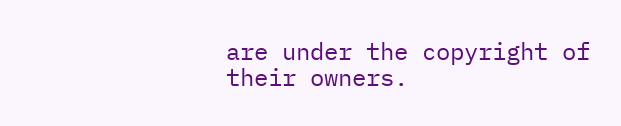are under the copyright of their owners.